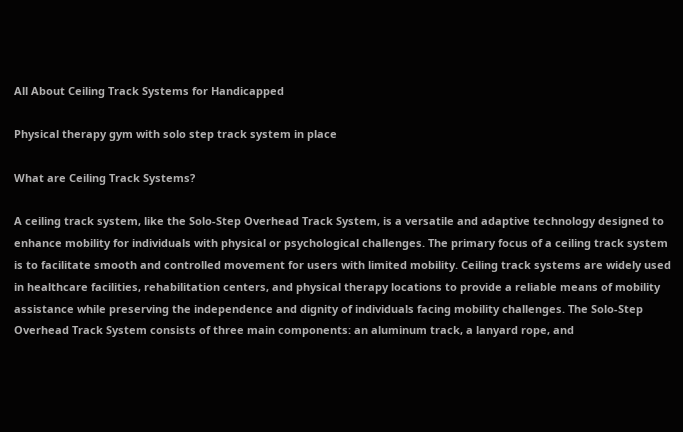All About Ceiling Track Systems for Handicapped

Physical therapy gym with solo step track system in place

What are Ceiling Track Systems?

A ceiling track system, like the Solo-Step Overhead Track System, is a versatile and adaptive technology designed to enhance mobility for individuals with physical or psychological challenges. The primary focus of a ceiling track system is to facilitate smooth and controlled movement for users with limited mobility. Ceiling track systems are widely used in healthcare facilities, rehabilitation centers, and physical therapy locations to provide a reliable means of mobility assistance while preserving the independence and dignity of individuals facing mobility challenges. The Solo-Step Overhead Track System consists of three main components: an aluminum track, a lanyard rope, and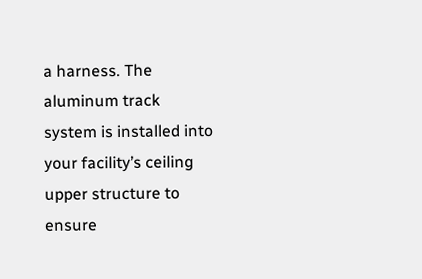a harness. The aluminum track system is installed into your facility’s ceiling upper structure to ensure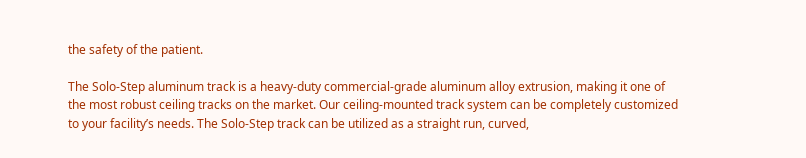the safety of the patient.

The Solo-Step aluminum track is a heavy-duty commercial-grade aluminum alloy extrusion, making it one of the most robust ceiling tracks on the market. Our ceiling-mounted track system can be completely customized to your facility’s needs. The Solo-Step track can be utilized as a straight run, curved,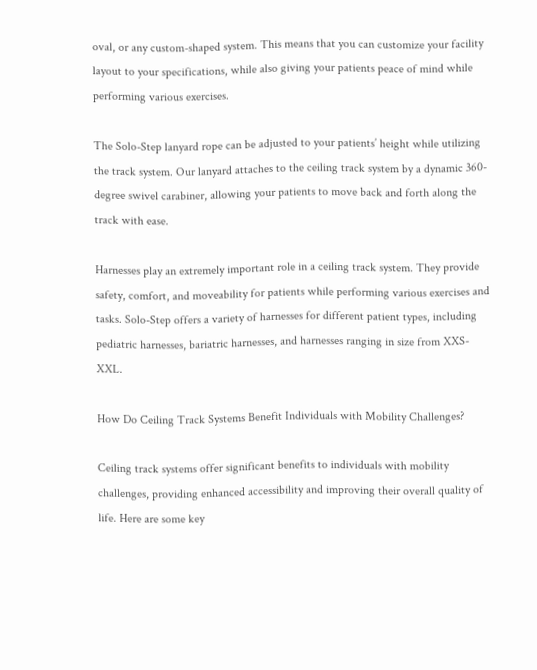oval, or any custom-shaped system. This means that you can customize your facility layout to your specifications, while also giving your patients peace of mind while performing various exercises.

The Solo-Step lanyard rope can be adjusted to your patients’ height while utilizing the track system. Our lanyard attaches to the ceiling track system by a dynamic 360-degree swivel carabiner, allowing your patients to move back and forth along the track with ease.

Harnesses play an extremely important role in a ceiling track system. They provide safety, comfort, and moveability for patients while performing various exercises and tasks. Solo-Step offers a variety of harnesses for different patient types, including pediatric harnesses, bariatric harnesses, and harnesses ranging in size from XXS-XXL.

How Do Ceiling Track Systems Benefit Individuals with Mobility Challenges?

Ceiling track systems offer significant benefits to individuals with mobility challenges, providing enhanced accessibility and improving their overall quality of life. Here are some key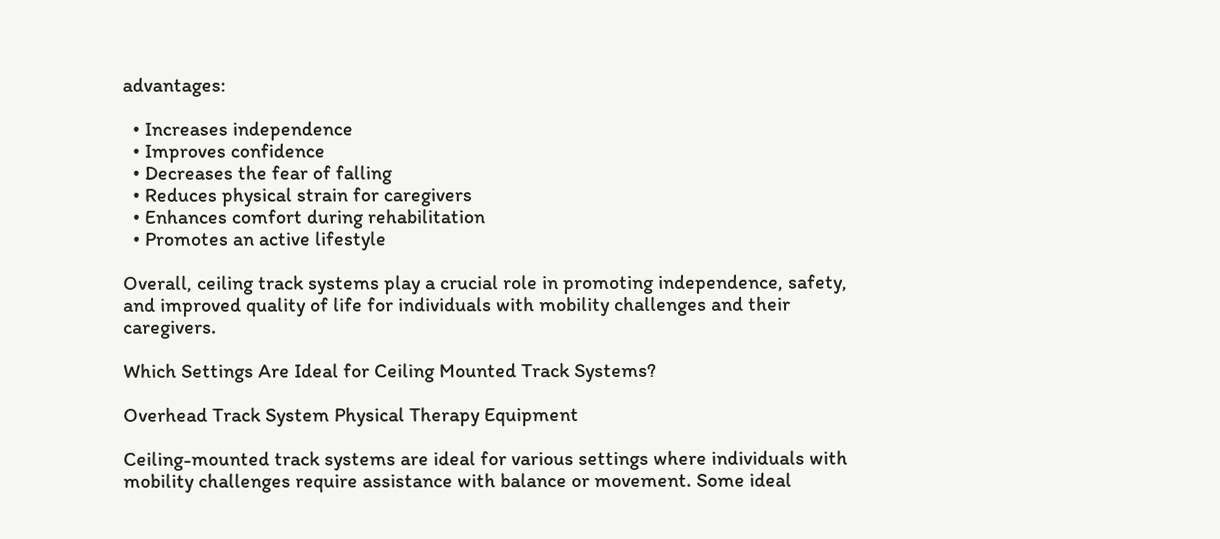advantages:

  • Increases independence
  • Improves confidence
  • Decreases the fear of falling
  • Reduces physical strain for caregivers
  • Enhances comfort during rehabilitation
  • Promotes an active lifestyle

Overall, ceiling track systems play a crucial role in promoting independence, safety, and improved quality of life for individuals with mobility challenges and their caregivers.

Which Settings Are Ideal for Ceiling Mounted Track Systems?

Overhead Track System Physical Therapy Equipment

Ceiling-mounted track systems are ideal for various settings where individuals with mobility challenges require assistance with balance or movement. Some ideal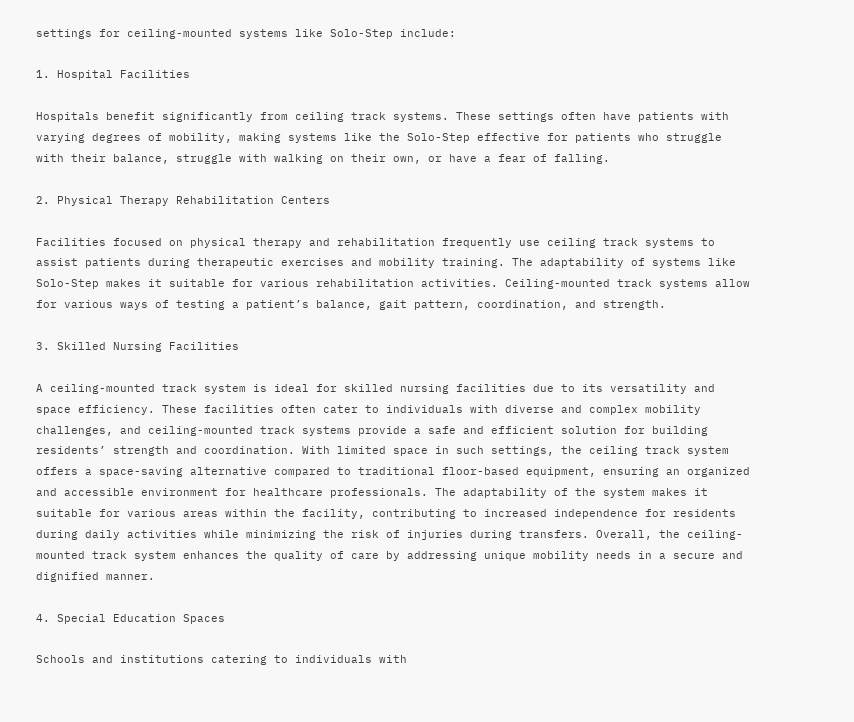settings for ceiling-mounted systems like Solo-Step include:

1. Hospital Facilities

Hospitals benefit significantly from ceiling track systems. These settings often have patients with varying degrees of mobility, making systems like the Solo-Step effective for patients who struggle with their balance, struggle with walking on their own, or have a fear of falling.

2. Physical Therapy Rehabilitation Centers

Facilities focused on physical therapy and rehabilitation frequently use ceiling track systems to assist patients during therapeutic exercises and mobility training. The adaptability of systems like Solo-Step makes it suitable for various rehabilitation activities. Ceiling-mounted track systems allow for various ways of testing a patient’s balance, gait pattern, coordination, and strength.

3. Skilled Nursing Facilities

A ceiling-mounted track system is ideal for skilled nursing facilities due to its versatility and space efficiency. These facilities often cater to individuals with diverse and complex mobility challenges, and ceiling-mounted track systems provide a safe and efficient solution for building residents’ strength and coordination. With limited space in such settings, the ceiling track system offers a space-saving alternative compared to traditional floor-based equipment, ensuring an organized and accessible environment for healthcare professionals. The adaptability of the system makes it suitable for various areas within the facility, contributing to increased independence for residents during daily activities while minimizing the risk of injuries during transfers. Overall, the ceiling-mounted track system enhances the quality of care by addressing unique mobility needs in a secure and dignified manner.

4. Special Education Spaces

Schools and institutions catering to individuals with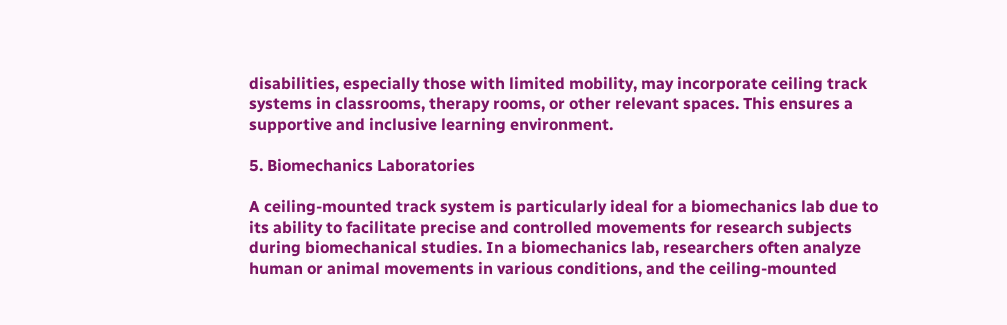disabilities, especially those with limited mobility, may incorporate ceiling track systems in classrooms, therapy rooms, or other relevant spaces. This ensures a supportive and inclusive learning environment.

5. Biomechanics Laboratories

A ceiling-mounted track system is particularly ideal for a biomechanics lab due to its ability to facilitate precise and controlled movements for research subjects during biomechanical studies. In a biomechanics lab, researchers often analyze human or animal movements in various conditions, and the ceiling-mounted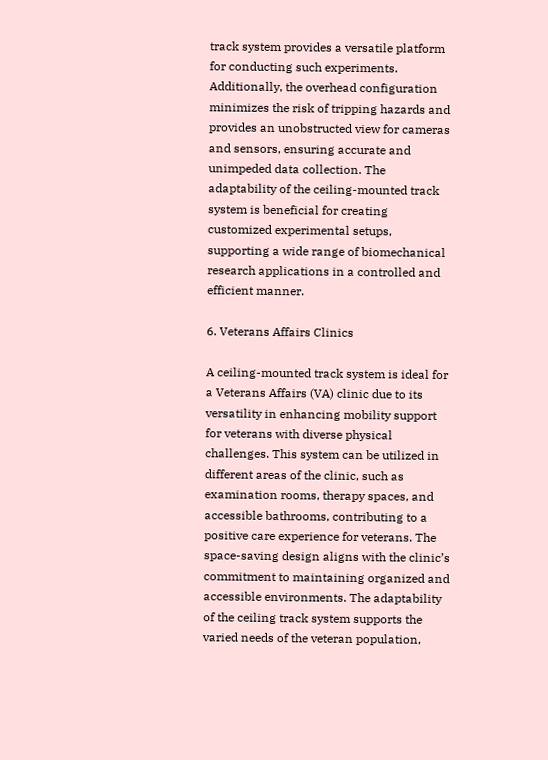track system provides a versatile platform for conducting such experiments. Additionally, the overhead configuration minimizes the risk of tripping hazards and provides an unobstructed view for cameras and sensors, ensuring accurate and unimpeded data collection. The adaptability of the ceiling-mounted track system is beneficial for creating customized experimental setups, supporting a wide range of biomechanical research applications in a controlled and efficient manner.

6. Veterans Affairs Clinics

A ceiling-mounted track system is ideal for a Veterans Affairs (VA) clinic due to its versatility in enhancing mobility support for veterans with diverse physical challenges. This system can be utilized in different areas of the clinic, such as examination rooms, therapy spaces, and accessible bathrooms, contributing to a positive care experience for veterans. The space-saving design aligns with the clinic’s commitment to maintaining organized and accessible environments. The adaptability of the ceiling track system supports the varied needs of the veteran population,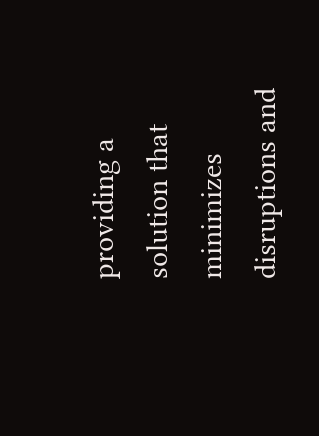providing a solution that minimizes disruptions and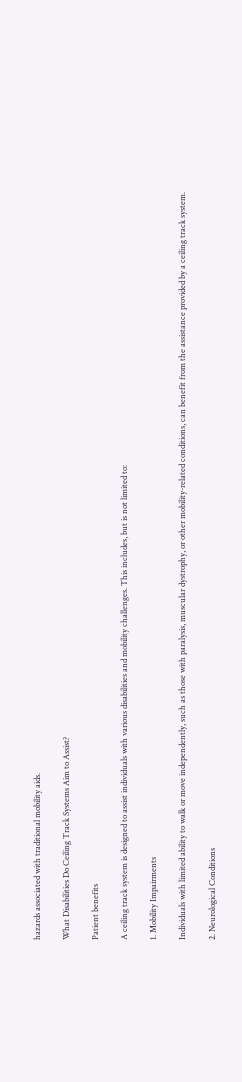hazards associated with traditional mobility aids.

What Disabilities Do Ceiling Track Systems Aim to Assist?

Patient benefits

A ceiling track system is designed to assist individuals with various disabilities and mobility challenges. This includes, but is not limited to:

1. Mobility Impairments

Individuals with limited ability to walk or move independently, such as those with paralysis, muscular dystrophy, or other mobility-related conditions, can benefit from the assistance provided by a ceiling track system.

2. Neurological Conditions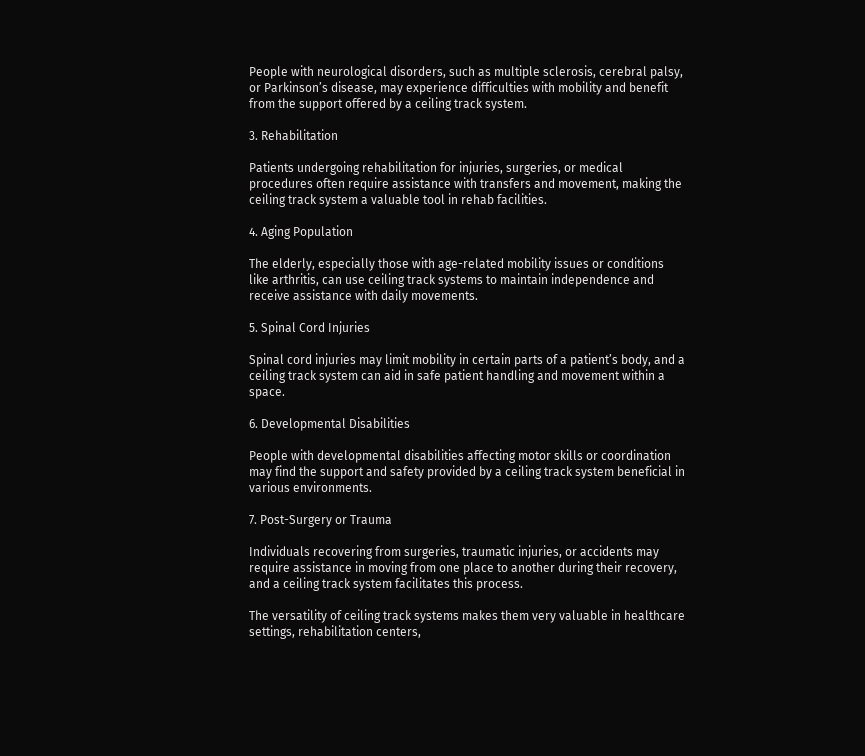People with neurological disorders, such as multiple sclerosis, cerebral palsy, or Parkinson’s disease, may experience difficulties with mobility and benefit from the support offered by a ceiling track system.

3. Rehabilitation

Patients undergoing rehabilitation for injuries, surgeries, or medical procedures often require assistance with transfers and movement, making the ceiling track system a valuable tool in rehab facilities.

4. Aging Population

The elderly, especially those with age-related mobility issues or conditions like arthritis, can use ceiling track systems to maintain independence and receive assistance with daily movements.

5. Spinal Cord Injuries

Spinal cord injuries may limit mobility in certain parts of a patient’s body, and a ceiling track system can aid in safe patient handling and movement within a space.

6. Developmental Disabilities

People with developmental disabilities affecting motor skills or coordination may find the support and safety provided by a ceiling track system beneficial in various environments.

7. Post-Surgery or Trauma

Individuals recovering from surgeries, traumatic injuries, or accidents may require assistance in moving from one place to another during their recovery, and a ceiling track system facilitates this process.

The versatility of ceiling track systems makes them very valuable in healthcare settings, rehabilitation centers,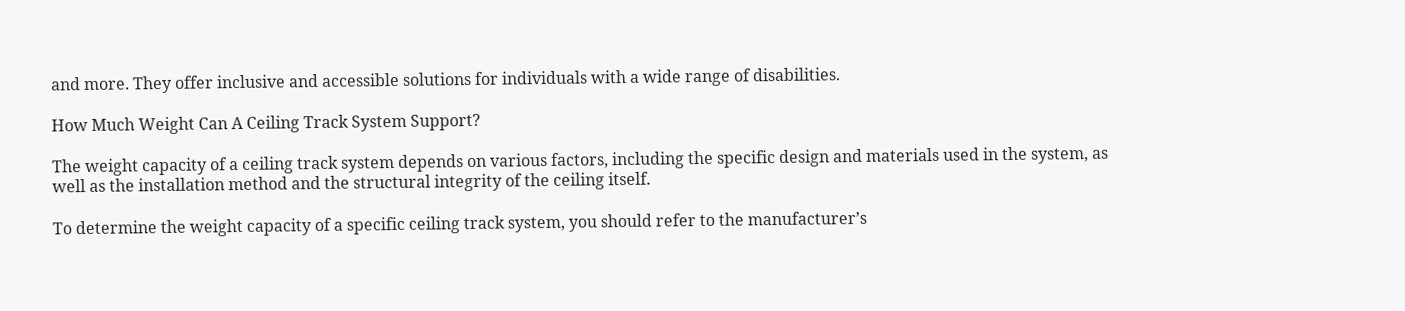and more. They offer inclusive and accessible solutions for individuals with a wide range of disabilities.

How Much Weight Can A Ceiling Track System Support?

The weight capacity of a ceiling track system depends on various factors, including the specific design and materials used in the system, as well as the installation method and the structural integrity of the ceiling itself.

To determine the weight capacity of a specific ceiling track system, you should refer to the manufacturer’s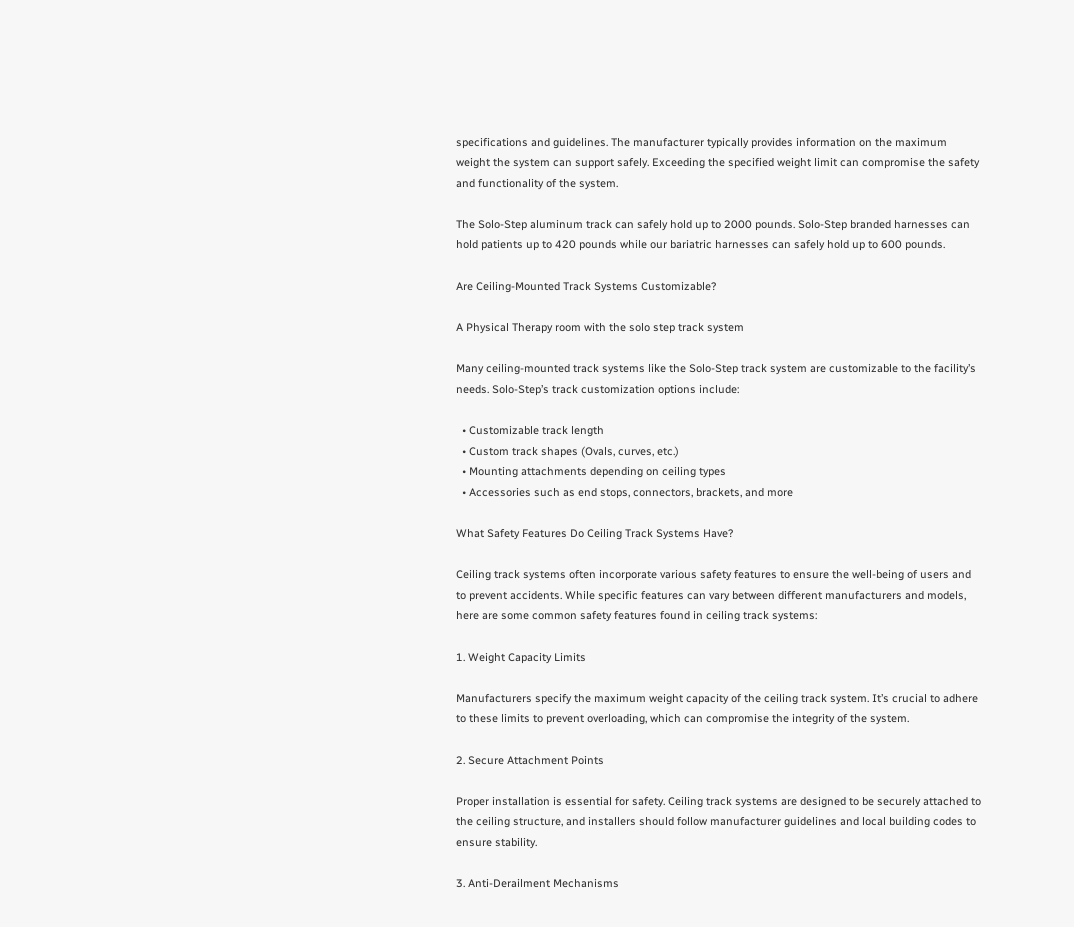specifications and guidelines. The manufacturer typically provides information on the maximum weight the system can support safely. Exceeding the specified weight limit can compromise the safety and functionality of the system.

The Solo-Step aluminum track can safely hold up to 2000 pounds. Solo-Step branded harnesses can hold patients up to 420 pounds while our bariatric harnesses can safely hold up to 600 pounds.

Are Ceiling-Mounted Track Systems Customizable?

A Physical Therapy room with the solo step track system

Many ceiling-mounted track systems like the Solo-Step track system are customizable to the facility’s needs. Solo-Step’s track customization options include:

  • Customizable track length
  • Custom track shapes (Ovals, curves, etc.)
  • Mounting attachments depending on ceiling types
  • Accessories such as end stops, connectors, brackets, and more

What Safety Features Do Ceiling Track Systems Have?

Ceiling track systems often incorporate various safety features to ensure the well-being of users and to prevent accidents. While specific features can vary between different manufacturers and models, here are some common safety features found in ceiling track systems:

1. Weight Capacity Limits

Manufacturers specify the maximum weight capacity of the ceiling track system. It’s crucial to adhere to these limits to prevent overloading, which can compromise the integrity of the system.

2. Secure Attachment Points

Proper installation is essential for safety. Ceiling track systems are designed to be securely attached to the ceiling structure, and installers should follow manufacturer guidelines and local building codes to ensure stability.

3. Anti-Derailment Mechanisms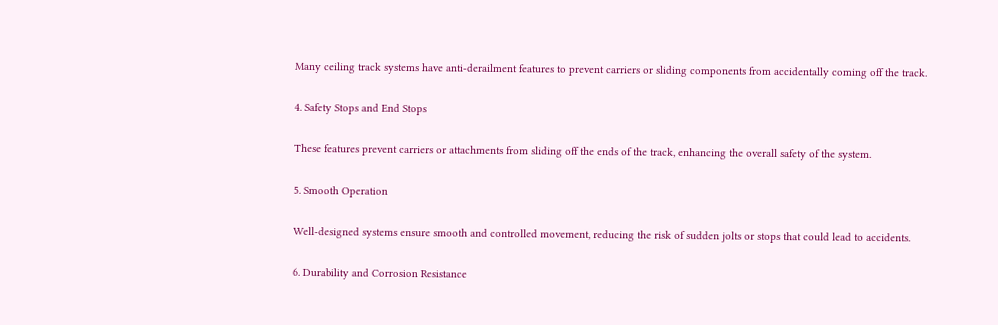Many ceiling track systems have anti-derailment features to prevent carriers or sliding components from accidentally coming off the track.

4. Safety Stops and End Stops

These features prevent carriers or attachments from sliding off the ends of the track, enhancing the overall safety of the system.

5. Smooth Operation

Well-designed systems ensure smooth and controlled movement, reducing the risk of sudden jolts or stops that could lead to accidents.

6. Durability and Corrosion Resistance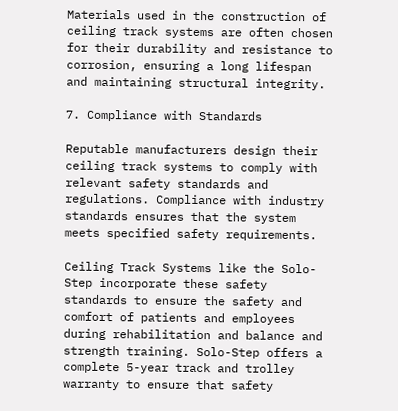Materials used in the construction of ceiling track systems are often chosen for their durability and resistance to corrosion, ensuring a long lifespan and maintaining structural integrity.

7. Compliance with Standards

Reputable manufacturers design their ceiling track systems to comply with relevant safety standards and regulations. Compliance with industry standards ensures that the system meets specified safety requirements.

Ceiling Track Systems like the Solo-Step incorporate these safety standards to ensure the safety and comfort of patients and employees during rehabilitation and balance and strength training. Solo-Step offers a complete 5-year track and trolley warranty to ensure that safety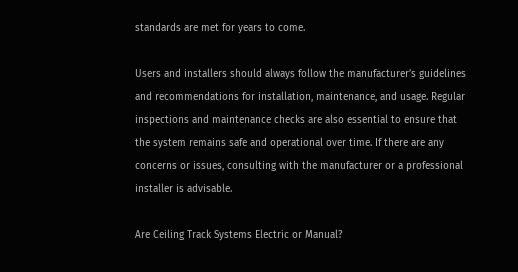standards are met for years to come.

Users and installers should always follow the manufacturer’s guidelines and recommendations for installation, maintenance, and usage. Regular inspections and maintenance checks are also essential to ensure that the system remains safe and operational over time. If there are any concerns or issues, consulting with the manufacturer or a professional installer is advisable.

Are Ceiling Track Systems Electric or Manual?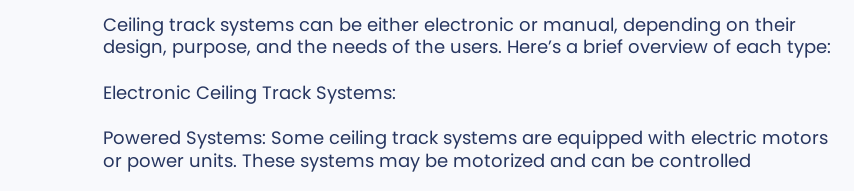Ceiling track systems can be either electronic or manual, depending on their design, purpose, and the needs of the users. Here’s a brief overview of each type:

Electronic Ceiling Track Systems:

Powered Systems: Some ceiling track systems are equipped with electric motors or power units. These systems may be motorized and can be controlled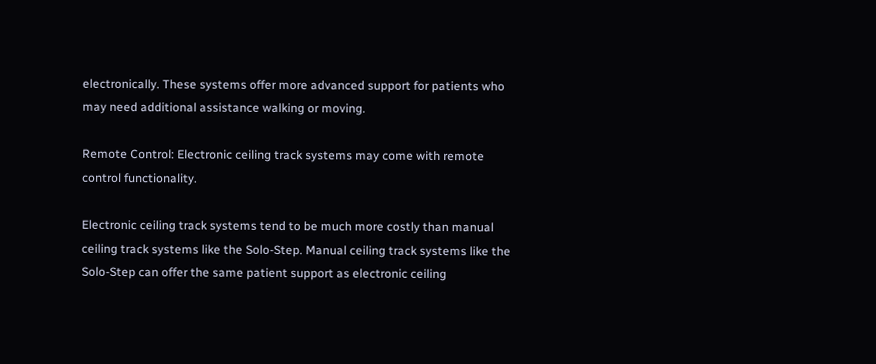electronically. These systems offer more advanced support for patients who may need additional assistance walking or moving.

Remote Control: Electronic ceiling track systems may come with remote control functionality.

Electronic ceiling track systems tend to be much more costly than manual ceiling track systems like the Solo-Step. Manual ceiling track systems like the Solo-Step can offer the same patient support as electronic ceiling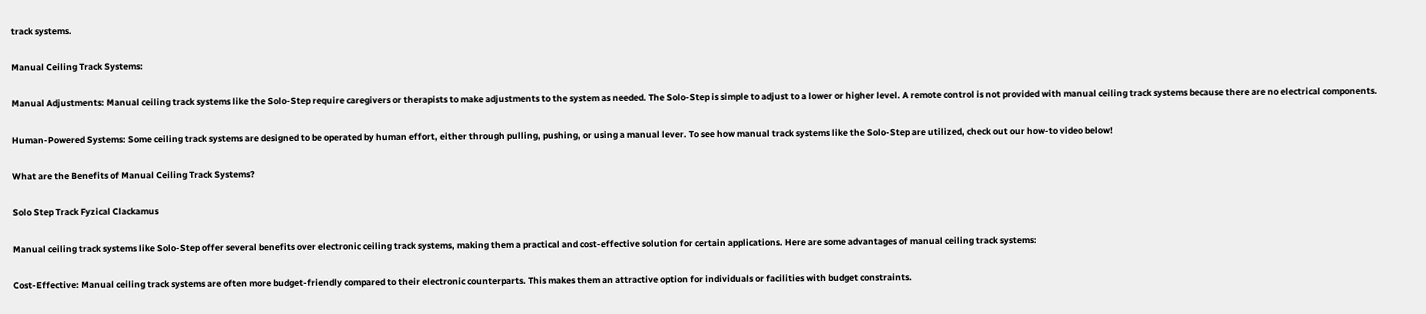track systems.

Manual Ceiling Track Systems:

Manual Adjustments: Manual ceiling track systems like the Solo-Step require caregivers or therapists to make adjustments to the system as needed. The Solo-Step is simple to adjust to a lower or higher level. A remote control is not provided with manual ceiling track systems because there are no electrical components.

Human-Powered Systems: Some ceiling track systems are designed to be operated by human effort, either through pulling, pushing, or using a manual lever. To see how manual track systems like the Solo-Step are utilized, check out our how-to video below!

What are the Benefits of Manual Ceiling Track Systems?

Solo Step Track Fyzical Clackamus

Manual ceiling track systems like Solo-Step offer several benefits over electronic ceiling track systems, making them a practical and cost-effective solution for certain applications. Here are some advantages of manual ceiling track systems:

Cost-Effective: Manual ceiling track systems are often more budget-friendly compared to their electronic counterparts. This makes them an attractive option for individuals or facilities with budget constraints.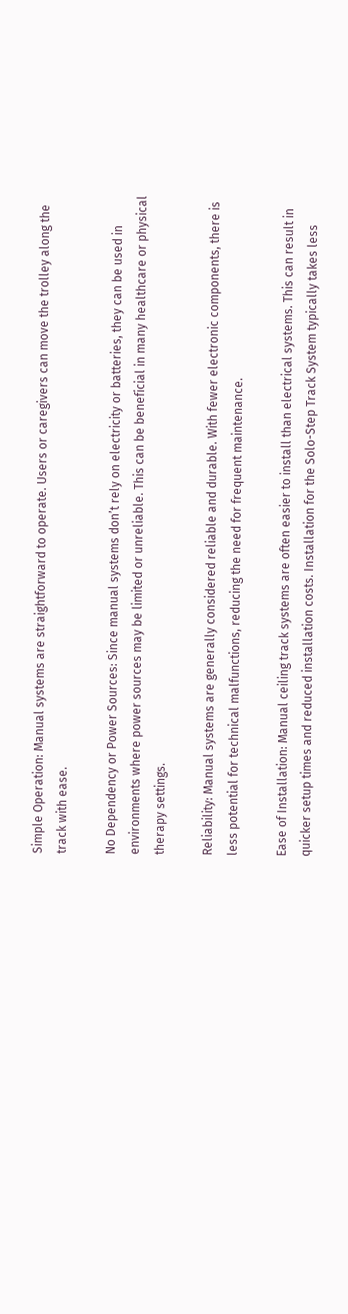Simple Operation: Manual systems are straightforward to operate. Users or caregivers can move the trolley along the track with ease.

No Dependency or Power Sources: Since manual systems don’t rely on electricity or batteries, they can be used in environments where power sources may be limited or unreliable. This can be beneficial in many healthcare or physical therapy settings.

Reliability: Manual systems are generally considered reliable and durable. With fewer electronic components, there is less potential for technical malfunctions, reducing the need for frequent maintenance.

Ease of Installation: Manual ceiling track systems are often easier to install than electrical systems. This can result in quicker setup times and reduced installation costs. Installation for the Solo-Step Track System typically takes less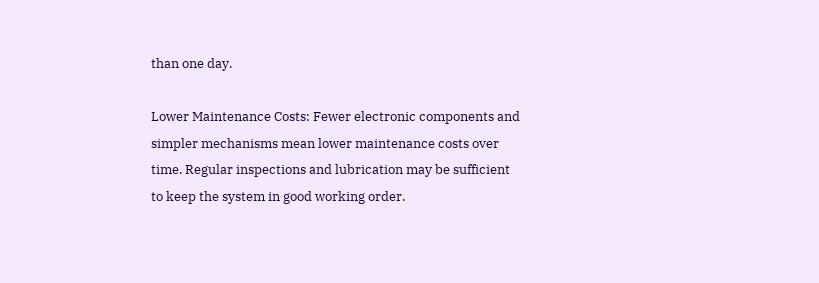than one day.

Lower Maintenance Costs: Fewer electronic components and simpler mechanisms mean lower maintenance costs over time. Regular inspections and lubrication may be sufficient to keep the system in good working order.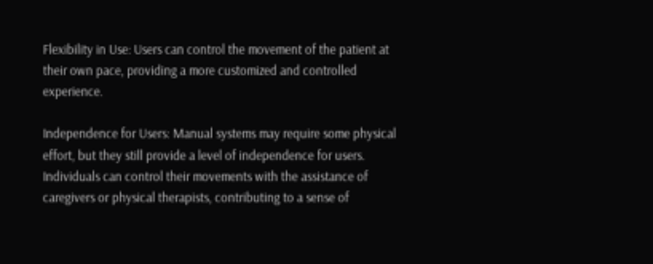Flexibility in Use: Users can control the movement of the patient at their own pace, providing a more customized and controlled experience.

Independence for Users: Manual systems may require some physical effort, but they still provide a level of independence for users. Individuals can control their movements with the assistance of caregivers or physical therapists, contributing to a sense of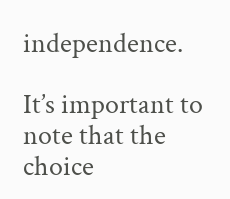independence.

It’s important to note that the choice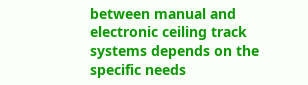between manual and electronic ceiling track systems depends on the specific needs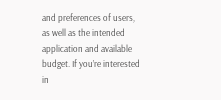and preferences of users, as well as the intended application and available budget. If you’re interested in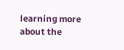learning more about the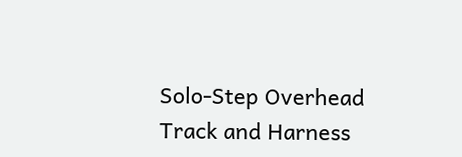Solo-Step Overhead Track and Harness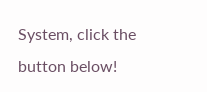System, click the button below!